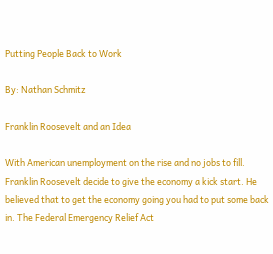Putting People Back to Work

By: Nathan Schmitz

Franklin Roosevelt and an Idea

With American unemployment on the rise and no jobs to fill. Franklin Roosevelt decide to give the economy a kick start. He believed that to get the economy going you had to put some back in. The Federal Emergency Relief Act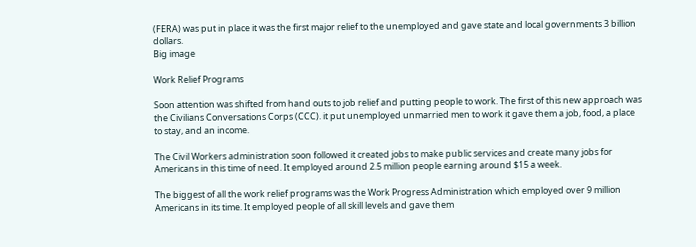(FERA) was put in place it was the first major relief to the unemployed and gave state and local governments 3 billion dollars.
Big image

Work Relief Programs

Soon attention was shifted from hand outs to job relief and putting people to work. The first of this new approach was the Civilians Conversations Corps (CCC). it put unemployed unmarried men to work it gave them a job, food, a place to stay, and an income.

The Civil Workers administration soon followed it created jobs to make public services and create many jobs for Americans in this time of need. It employed around 2.5 million people earning around $15 a week.

The biggest of all the work relief programs was the Work Progress Administration which employed over 9 million Americans in its time. It employed people of all skill levels and gave them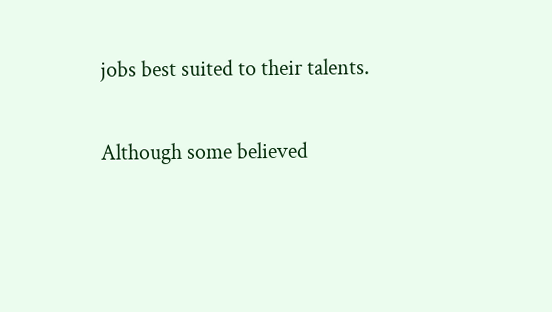jobs best suited to their talents.

Although some believed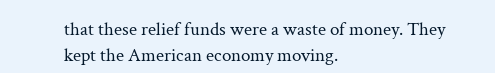that these relief funds were a waste of money. They kept the American economy moving.